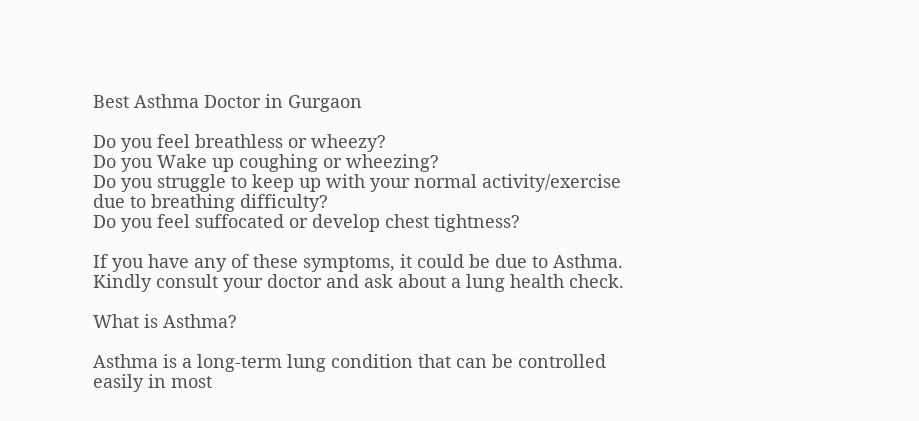Best Asthma Doctor in Gurgaon

Do you feel breathless or wheezy?
Do you Wake up coughing or wheezing?
Do you struggle to keep up with your normal activity/exercise due to breathing difficulty?
Do you feel suffocated or develop chest tightness?

If you have any of these symptoms, it could be due to Asthma. Kindly consult your doctor and ask about a lung health check.

What is Asthma?

Asthma is a long-term lung condition that can be controlled easily in most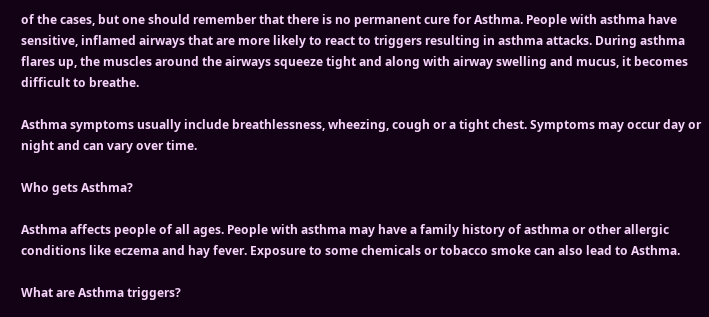of the cases, but one should remember that there is no permanent cure for Asthma. People with asthma have sensitive, inflamed airways that are more likely to react to triggers resulting in asthma attacks. During asthma flares up, the muscles around the airways squeeze tight and along with airway swelling and mucus, it becomes difficult to breathe.

Asthma symptoms usually include breathlessness, wheezing, cough or a tight chest. Symptoms may occur day or night and can vary over time.

Who gets Asthma?

Asthma affects people of all ages. People with asthma may have a family history of asthma or other allergic conditions like eczema and hay fever. Exposure to some chemicals or tobacco smoke can also lead to Asthma.

What are Asthma triggers?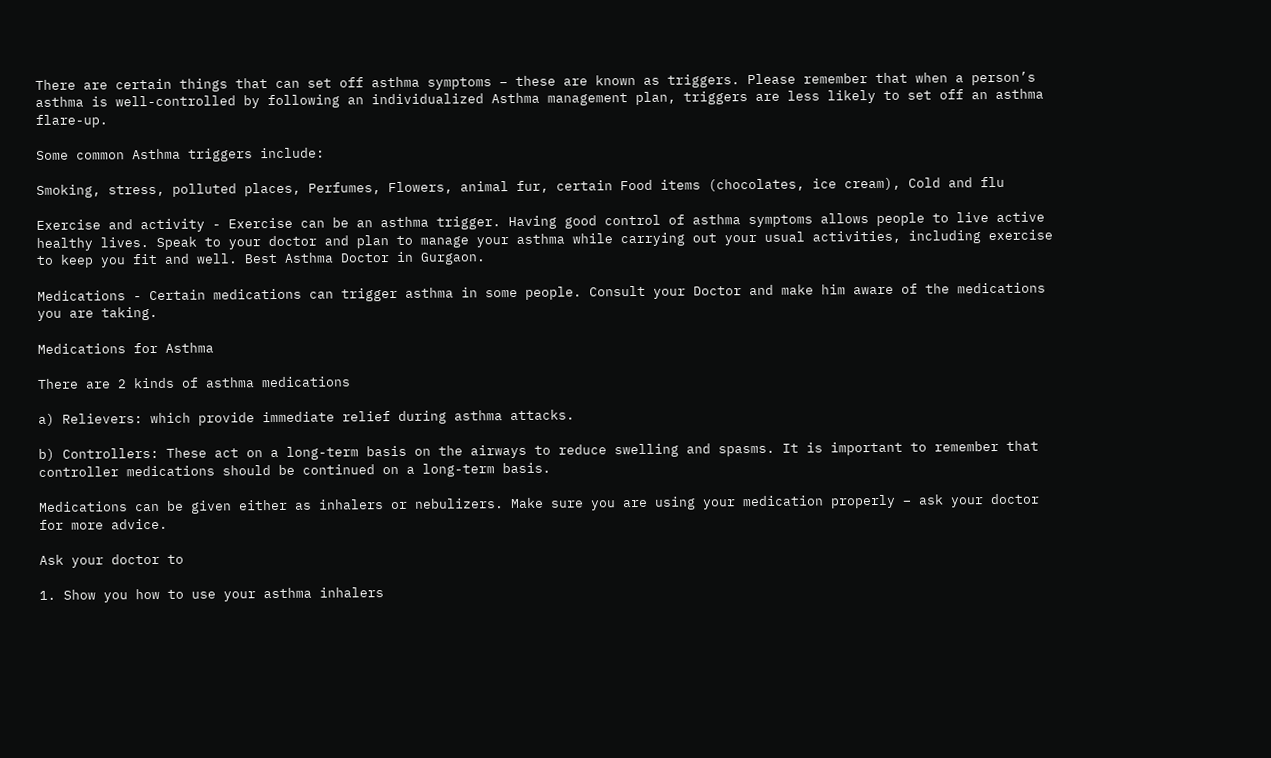There are certain things that can set off asthma symptoms – these are known as triggers. Please remember that when a person’s asthma is well-controlled by following an individualized Asthma management plan, triggers are less likely to set off an asthma flare-up.

Some common Asthma triggers include:

Smoking, stress, polluted places, Perfumes, Flowers, animal fur, certain Food items (chocolates, ice cream), Cold and flu

Exercise and activity - Exercise can be an asthma trigger. Having good control of asthma symptoms allows people to live active healthy lives. Speak to your doctor and plan to manage your asthma while carrying out your usual activities, including exercise to keep you fit and well. Best Asthma Doctor in Gurgaon.

Medications - Certain medications can trigger asthma in some people. Consult your Doctor and make him aware of the medications you are taking.

Medications for Asthma

There are 2 kinds of asthma medications

a) Relievers: which provide immediate relief during asthma attacks.

b) Controllers: These act on a long-term basis on the airways to reduce swelling and spasms. It is important to remember that controller medications should be continued on a long-term basis.

Medications can be given either as inhalers or nebulizers. Make sure you are using your medication properly – ask your doctor for more advice.

Ask your doctor to

1. Show you how to use your asthma inhalers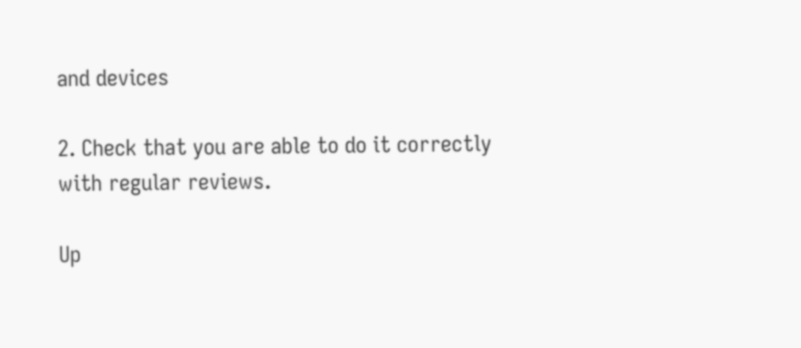and devices

2. Check that you are able to do it correctly with regular reviews.

Up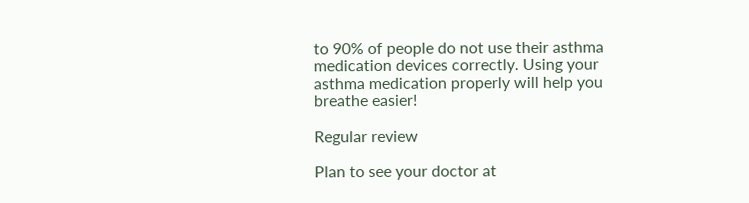to 90% of people do not use their asthma medication devices correctly. Using your asthma medication properly will help you breathe easier!

Regular review

Plan to see your doctor at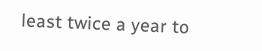least twice a year to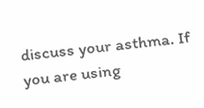discuss your asthma. If you are using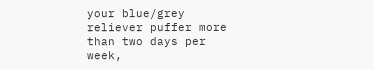your blue/grey reliever puffer more than two days per week,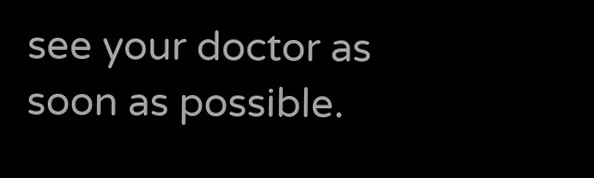see your doctor as soon as possible.